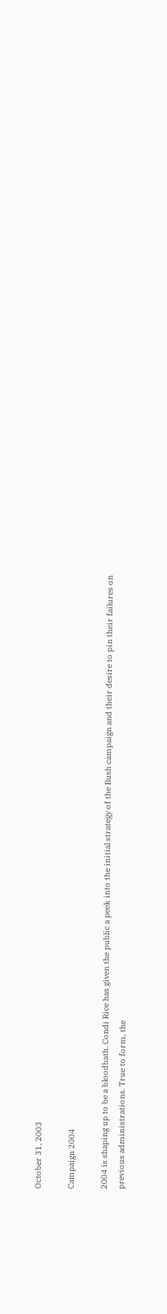October 31, 2003

Campaign 2004

2004 is shaping up to be a bloodbath. Condi Rice has given the public a peek into the initial strategy of the Bush campaign and their desire to pin their failures on previous administrations. True to form, the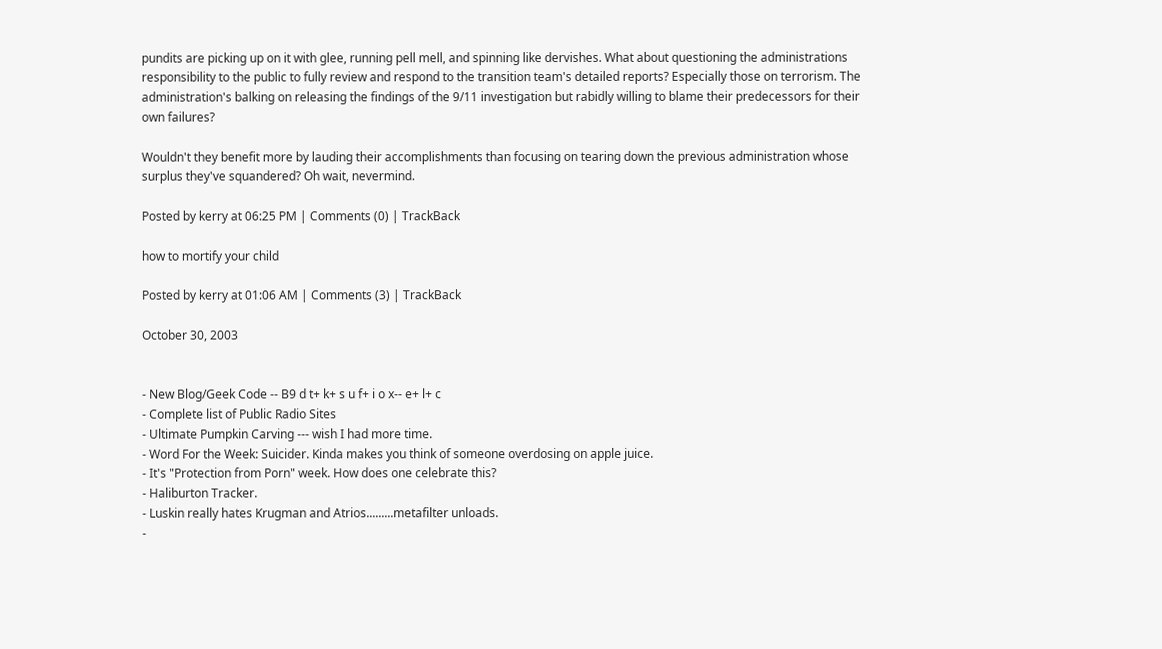pundits are picking up on it with glee, running pell mell, and spinning like dervishes. What about questioning the administrations responsibility to the public to fully review and respond to the transition team's detailed reports? Especially those on terrorism. The administration's balking on releasing the findings of the 9/11 investigation but rabidly willing to blame their predecessors for their own failures?

Wouldn't they benefit more by lauding their accomplishments than focusing on tearing down the previous administration whose surplus they've squandered? Oh wait, nevermind.

Posted by kerry at 06:25 PM | Comments (0) | TrackBack

how to mortify your child

Posted by kerry at 01:06 AM | Comments (3) | TrackBack

October 30, 2003


- New Blog/Geek Code -- B9 d t+ k+ s u f+ i o x-- e+ l+ c
- Complete list of Public Radio Sites
- Ultimate Pumpkin Carving --- wish I had more time.
- Word For the Week: Suicider. Kinda makes you think of someone overdosing on apple juice.
- It's "Protection from Porn" week. How does one celebrate this?
- Haliburton Tracker.
- Luskin really hates Krugman and Atrios.........metafilter unloads.
-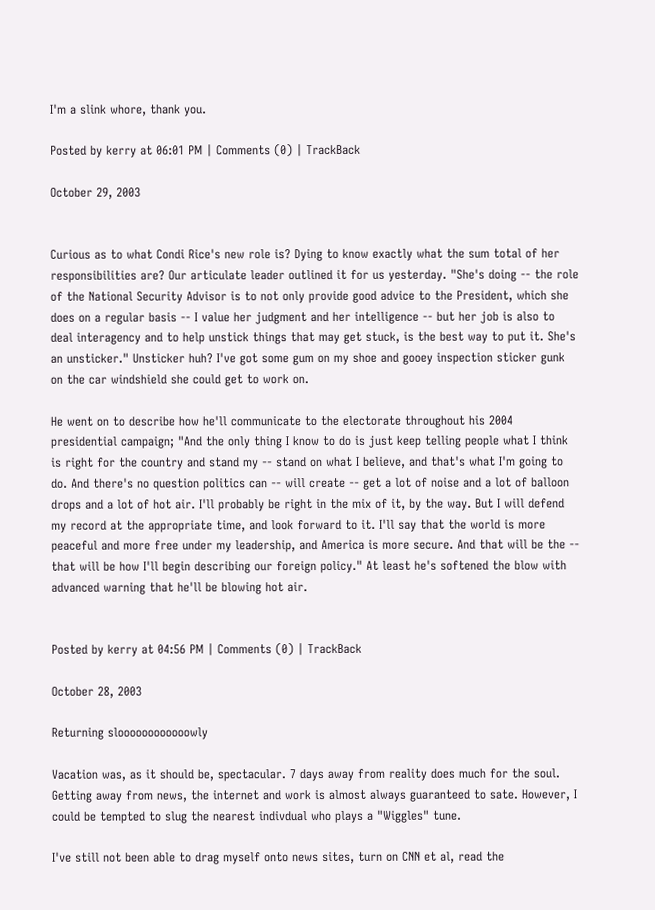I'm a slink whore, thank you.

Posted by kerry at 06:01 PM | Comments (0) | TrackBack

October 29, 2003


Curious as to what Condi Rice's new role is? Dying to know exactly what the sum total of her responsibilities are? Our articulate leader outlined it for us yesterday. "She's doing -- the role of the National Security Advisor is to not only provide good advice to the President, which she does on a regular basis -- I value her judgment and her intelligence -- but her job is also to deal interagency and to help unstick things that may get stuck, is the best way to put it. She's an unsticker." Unsticker huh? I've got some gum on my shoe and gooey inspection sticker gunk on the car windshield she could get to work on.

He went on to describe how he'll communicate to the electorate throughout his 2004 presidential campaign; "And the only thing I know to do is just keep telling people what I think is right for the country and stand my -- stand on what I believe, and that's what I'm going to do. And there's no question politics can -- will create -- get a lot of noise and a lot of balloon drops and a lot of hot air. I'll probably be right in the mix of it, by the way. But I will defend my record at the appropriate time, and look forward to it. I'll say that the world is more peaceful and more free under my leadership, and America is more secure. And that will be the -- that will be how I'll begin describing our foreign policy." At least he's softened the blow with advanced warning that he'll be blowing hot air.


Posted by kerry at 04:56 PM | Comments (0) | TrackBack

October 28, 2003

Returning sloooooooooooowly

Vacation was, as it should be, spectacular. 7 days away from reality does much for the soul. Getting away from news, the internet and work is almost always guaranteed to sate. However, I could be tempted to slug the nearest indivdual who plays a "Wiggles" tune.

I've still not been able to drag myself onto news sites, turn on CNN et al, read the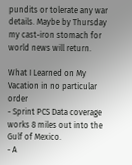pundits or tolerate any war details. Maybe by Thursday my cast-iron stomach for world news will return.

What I Learned on My Vacation in no particular order
- Sprint PCS Data coverage works 8 miles out into the Gulf of Mexico.
- A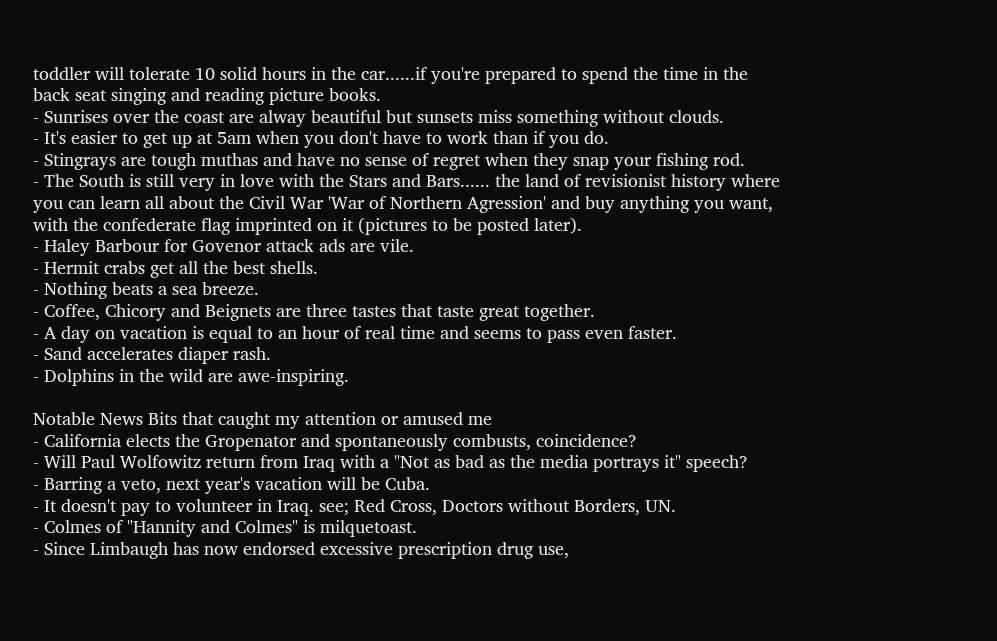toddler will tolerate 10 solid hours in the car......if you're prepared to spend the time in the back seat singing and reading picture books.
- Sunrises over the coast are alway beautiful but sunsets miss something without clouds.
- It's easier to get up at 5am when you don't have to work than if you do.
- Stingrays are tough muthas and have no sense of regret when they snap your fishing rod.
- The South is still very in love with the Stars and Bars...... the land of revisionist history where you can learn all about the Civil War 'War of Northern Agression' and buy anything you want, with the confederate flag imprinted on it (pictures to be posted later).
- Haley Barbour for Govenor attack ads are vile.
- Hermit crabs get all the best shells.
- Nothing beats a sea breeze.
- Coffee, Chicory and Beignets are three tastes that taste great together.
- A day on vacation is equal to an hour of real time and seems to pass even faster.
- Sand accelerates diaper rash.
- Dolphins in the wild are awe-inspiring.

Notable News Bits that caught my attention or amused me
- California elects the Gropenator and spontaneously combusts, coincidence?
- Will Paul Wolfowitz return from Iraq with a "Not as bad as the media portrays it" speech?
- Barring a veto, next year's vacation will be Cuba.
- It doesn't pay to volunteer in Iraq. see; Red Cross, Doctors without Borders, UN.
- Colmes of "Hannity and Colmes" is milquetoast.
- Since Limbaugh has now endorsed excessive prescription drug use,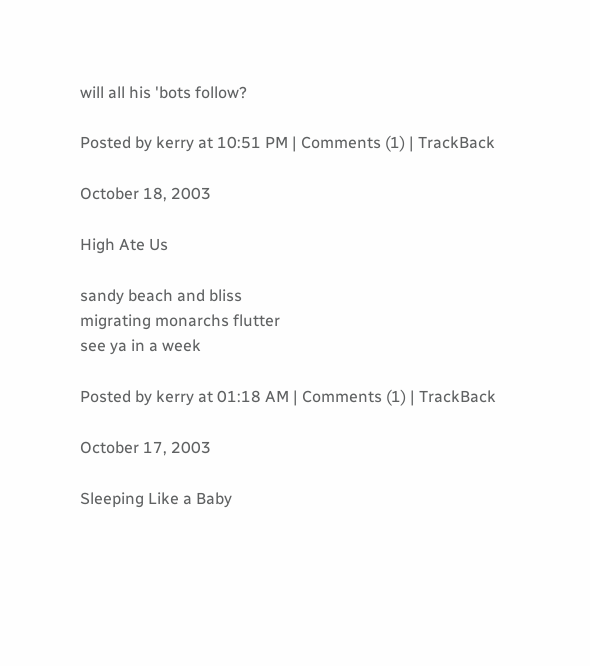will all his 'bots follow?

Posted by kerry at 10:51 PM | Comments (1) | TrackBack

October 18, 2003

High Ate Us

sandy beach and bliss
migrating monarchs flutter
see ya in a week

Posted by kerry at 01:18 AM | Comments (1) | TrackBack

October 17, 2003

Sleeping Like a Baby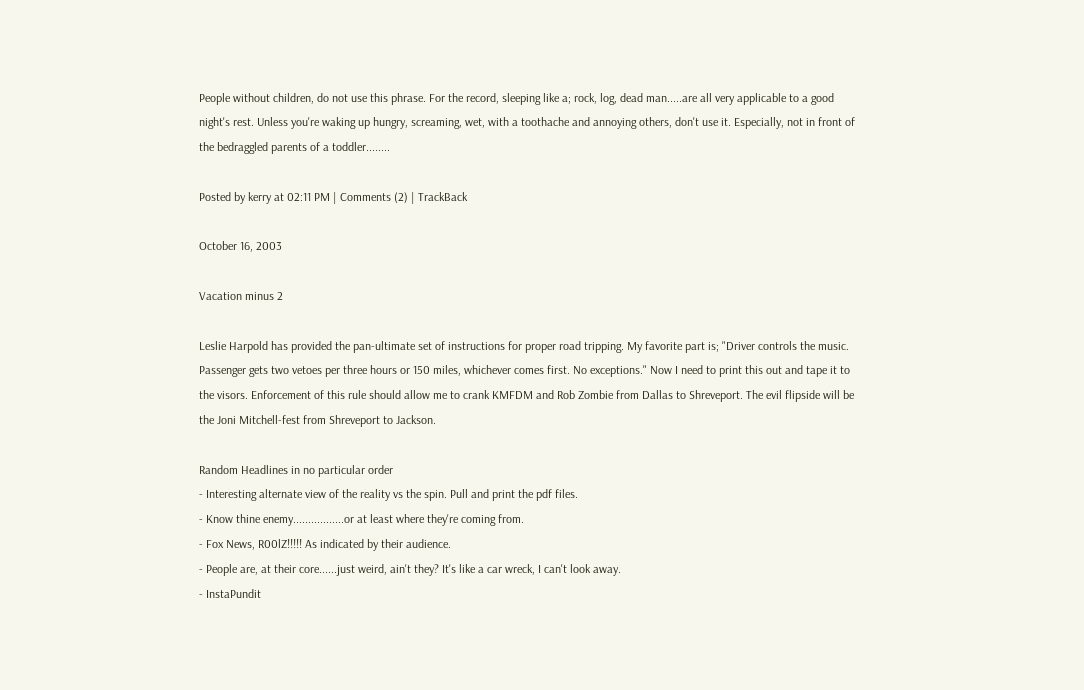People without children, do not use this phrase. For the record, sleeping like a; rock, log, dead man.....are all very applicable to a good night's rest. Unless you're waking up hungry, screaming, wet, with a toothache and annoying others, don't use it. Especially, not in front of the bedraggled parents of a toddler........

Posted by kerry at 02:11 PM | Comments (2) | TrackBack

October 16, 2003

Vacation minus 2

Leslie Harpold has provided the pan-ultimate set of instructions for proper road tripping. My favorite part is; "Driver controls the music. Passenger gets two vetoes per three hours or 150 miles, whichever comes first. No exceptions." Now I need to print this out and tape it to the visors. Enforcement of this rule should allow me to crank KMFDM and Rob Zombie from Dallas to Shreveport. The evil flipside will be the Joni Mitchell-fest from Shreveport to Jackson.

Random Headlines in no particular order
- Interesting alternate view of the reality vs the spin. Pull and print the pdf files.
- Know thine enemy.................or at least where they're coming from.
- Fox News, R00lZ!!!!! As indicated by their audience.
- People are, at their core......just weird, ain't they? It's like a car wreck, I can't look away.
- InstaPundit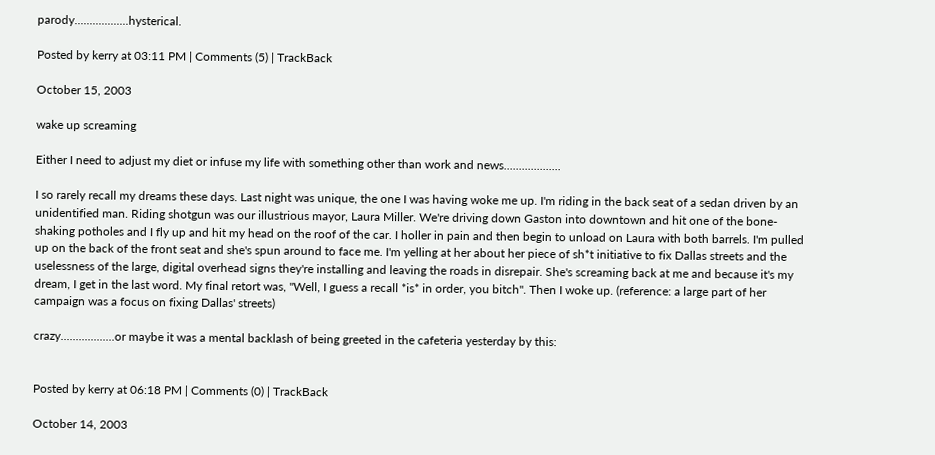parody..................hysterical.

Posted by kerry at 03:11 PM | Comments (5) | TrackBack

October 15, 2003

wake up screaming

Either I need to adjust my diet or infuse my life with something other than work and news...................

I so rarely recall my dreams these days. Last night was unique, the one I was having woke me up. I'm riding in the back seat of a sedan driven by an unidentified man. Riding shotgun was our illustrious mayor, Laura Miller. We're driving down Gaston into downtown and hit one of the bone-shaking potholes and I fly up and hit my head on the roof of the car. I holler in pain and then begin to unload on Laura with both barrels. I'm pulled up on the back of the front seat and she's spun around to face me. I'm yelling at her about her piece of sh*t initiative to fix Dallas streets and the uselessness of the large, digital overhead signs they're installing and leaving the roads in disrepair. She's screaming back at me and because it's my dream, I get in the last word. My final retort was, "Well, I guess a recall *is* in order, you bitch". Then I woke up. (reference: a large part of her campaign was a focus on fixing Dallas' streets)

crazy..................or maybe it was a mental backlash of being greeted in the cafeteria yesterday by this:


Posted by kerry at 06:18 PM | Comments (0) | TrackBack

October 14, 2003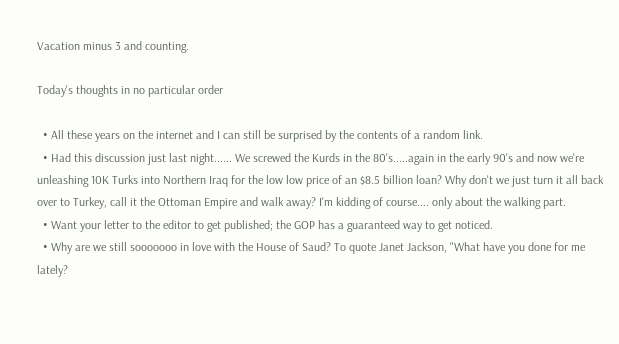Vacation minus 3 and counting.

Today's thoughts in no particular order

  • All these years on the internet and I can still be surprised by the contents of a random link.
  • Had this discussion just last night...... We screwed the Kurds in the 80's.....again in the early 90's and now we're unleashing 10K Turks into Northern Iraq for the low low price of an $8.5 billion loan? Why don't we just turn it all back over to Turkey, call it the Ottoman Empire and walk away? I'm kidding of course.... only about the walking part.
  • Want your letter to the editor to get published; the GOP has a guaranteed way to get noticed.
  • Why are we still sooooooo in love with the House of Saud? To quote Janet Jackson, "What have you done for me lately?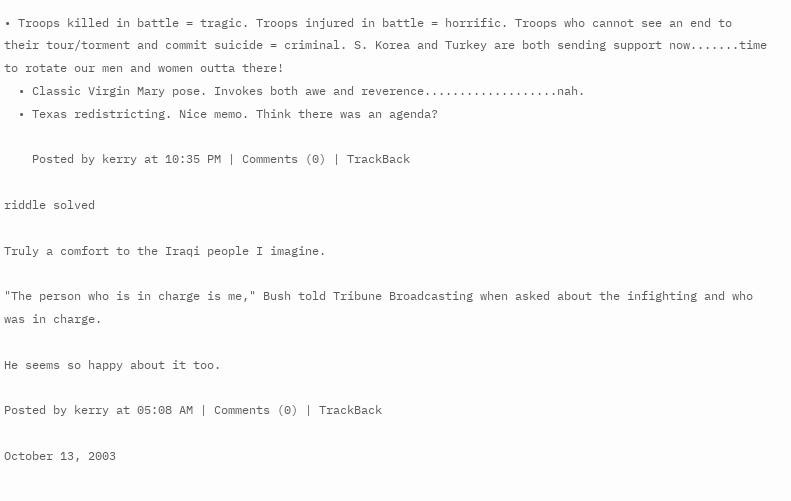• Troops killed in battle = tragic. Troops injured in battle = horrific. Troops who cannot see an end to their tour/torment and commit suicide = criminal. S. Korea and Turkey are both sending support now.......time to rotate our men and women outta there!
  • Classic Virgin Mary pose. Invokes both awe and reverence...................nah.
  • Texas redistricting. Nice memo. Think there was an agenda?

    Posted by kerry at 10:35 PM | Comments (0) | TrackBack

riddle solved

Truly a comfort to the Iraqi people I imagine.

"The person who is in charge is me," Bush told Tribune Broadcasting when asked about the infighting and who was in charge.

He seems so happy about it too.

Posted by kerry at 05:08 AM | Comments (0) | TrackBack

October 13, 2003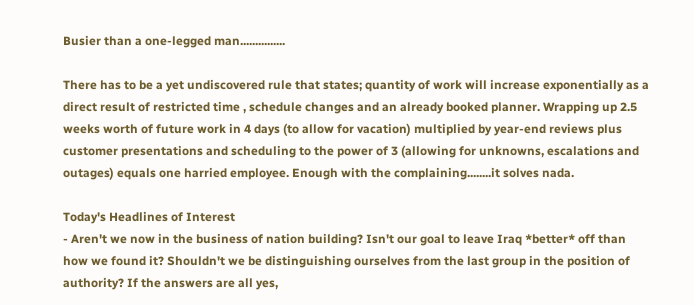Busier than a one-legged man...............

There has to be a yet undiscovered rule that states; quantity of work will increase exponentially as a direct result of restricted time , schedule changes and an already booked planner. Wrapping up 2.5 weeks worth of future work in 4 days (to allow for vacation) multiplied by year-end reviews plus customer presentations and scheduling to the power of 3 (allowing for unknowns, escalations and outages) equals one harried employee. Enough with the complaining........it solves nada.

Today's Headlines of Interest
- Aren't we now in the business of nation building? Isn't our goal to leave Iraq *better* off than how we found it? Shouldn't we be distinguishing ourselves from the last group in the position of authority? If the answers are all yes,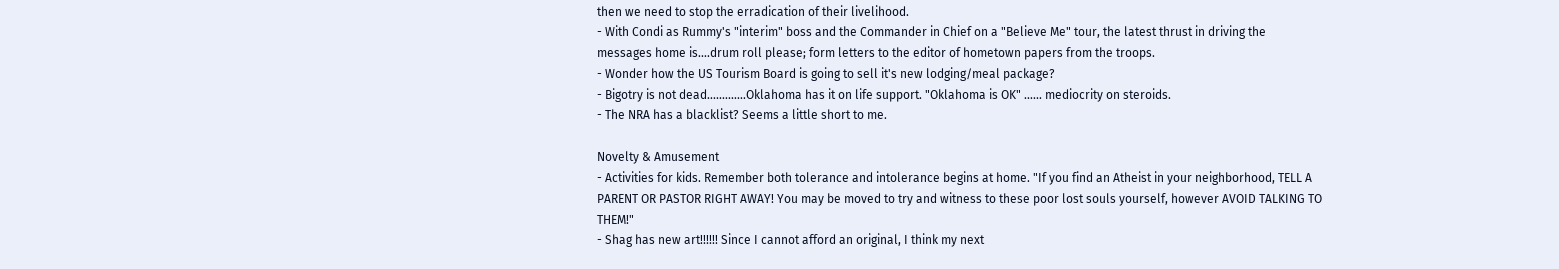then we need to stop the erradication of their livelihood.
- With Condi as Rummy's "interim" boss and the Commander in Chief on a "Believe Me" tour, the latest thrust in driving the messages home is....drum roll please; form letters to the editor of hometown papers from the troops.
- Wonder how the US Tourism Board is going to sell it's new lodging/meal package?
- Bigotry is not dead.............Oklahoma has it on life support. "Oklahoma is OK" ...... mediocrity on steroids.
- The NRA has a blacklist? Seems a little short to me.

Novelty & Amusement
- Activities for kids. Remember both tolerance and intolerance begins at home. "If you find an Atheist in your neighborhood, TELL A PARENT OR PASTOR RIGHT AWAY! You may be moved to try and witness to these poor lost souls yourself, however AVOID TALKING TO THEM!"
- Shag has new art!!!!!! Since I cannot afford an original, I think my next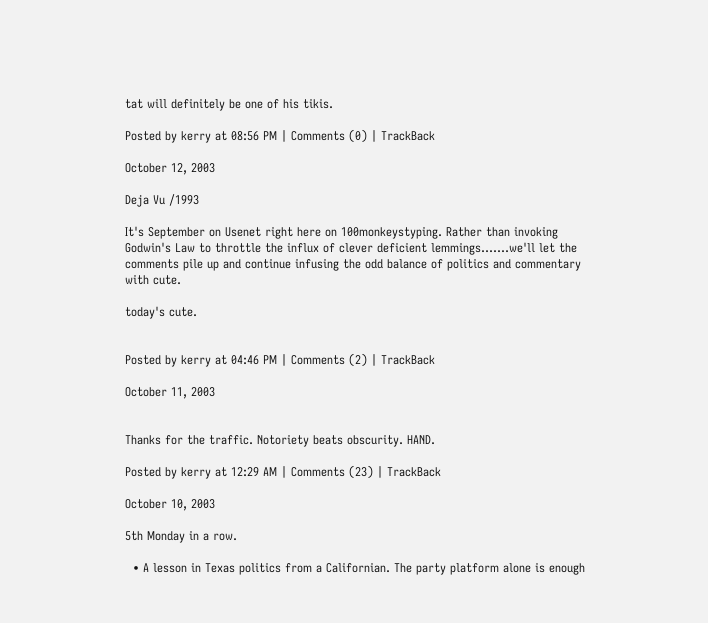tat will definitely be one of his tikis.

Posted by kerry at 08:56 PM | Comments (0) | TrackBack

October 12, 2003

Deja Vu /1993

It's September on Usenet right here on 100monkeystyping. Rather than invoking Godwin's Law to throttle the influx of clever deficient lemmings.......we'll let the comments pile up and continue infusing the odd balance of politics and commentary with cute.

today's cute.


Posted by kerry at 04:46 PM | Comments (2) | TrackBack

October 11, 2003


Thanks for the traffic. Notoriety beats obscurity. HAND.

Posted by kerry at 12:29 AM | Comments (23) | TrackBack

October 10, 2003

5th Monday in a row.

  • A lesson in Texas politics from a Californian. The party platform alone is enough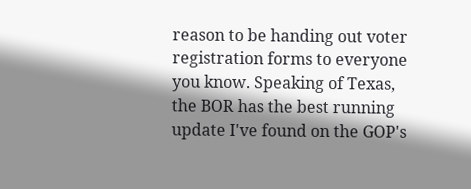reason to be handing out voter registration forms to everyone you know. Speaking of Texas, the BOR has the best running update I've found on the GOP's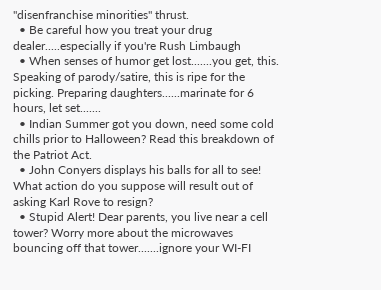"disenfranchise minorities" thrust.
  • Be careful how you treat your drug dealer.....especially if you're Rush Limbaugh
  • When senses of humor get lost.......you get, this. Speaking of parody/satire, this is ripe for the picking. Preparing daughters......marinate for 6 hours, let set.......
  • Indian Summer got you down, need some cold chills prior to Halloween? Read this breakdown of the Patriot Act.
  • John Conyers displays his balls for all to see! What action do you suppose will result out of asking Karl Rove to resign?
  • Stupid Alert! Dear parents, you live near a cell tower? Worry more about the microwaves bouncing off that tower.......ignore your WI-FI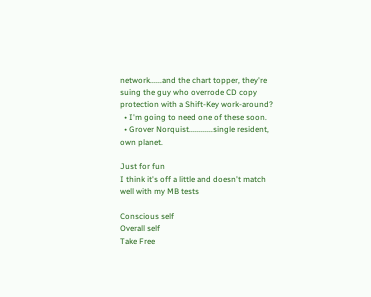network......and the chart topper, they're suing the guy who overrode CD copy protection with a Shift-Key work-around?
  • I'm going to need one of these soon.
  • Grover Norquist............single resident, own planet.

Just for fun
I think it's off a little and doesn't match well with my MB tests

Conscious self
Overall self
Take Free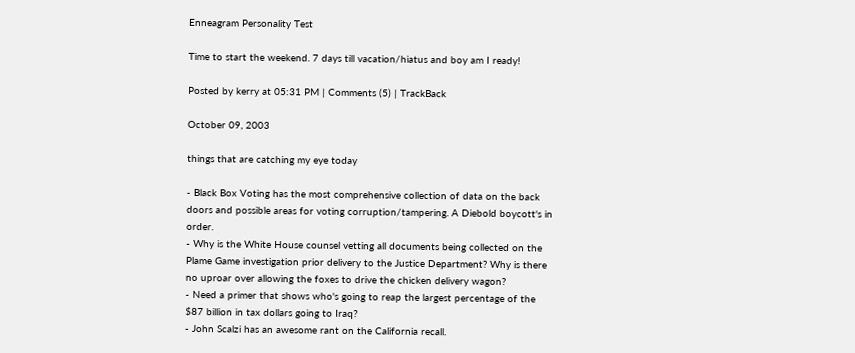Enneagram Personality Test

Time to start the weekend. 7 days till vacation/hiatus and boy am I ready!

Posted by kerry at 05:31 PM | Comments (5) | TrackBack

October 09, 2003

things that are catching my eye today

- Black Box Voting has the most comprehensive collection of data on the back doors and possible areas for voting corruption/tampering. A Diebold boycott's in order.
- Why is the White House counsel vetting all documents being collected on the Plame Game investigation prior delivery to the Justice Department? Why is there no uproar over allowing the foxes to drive the chicken delivery wagon?
- Need a primer that shows who's going to reap the largest percentage of the $87 billion in tax dollars going to Iraq?
- John Scalzi has an awesome rant on the California recall.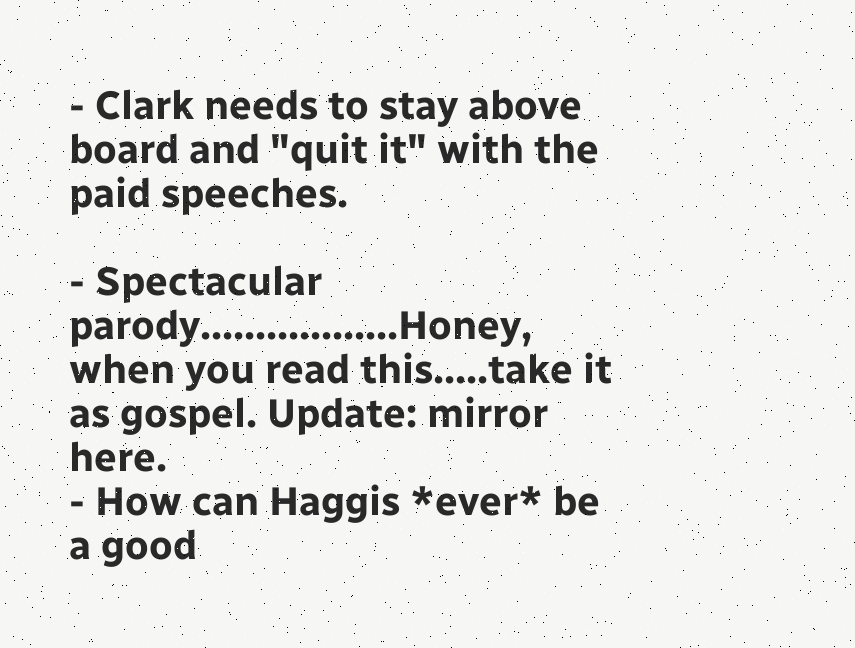- Clark needs to stay above board and "quit it" with the paid speeches.

- Spectacular parody..................Honey, when you read this.....take it as gospel. Update: mirror here.
- How can Haggis *ever* be a good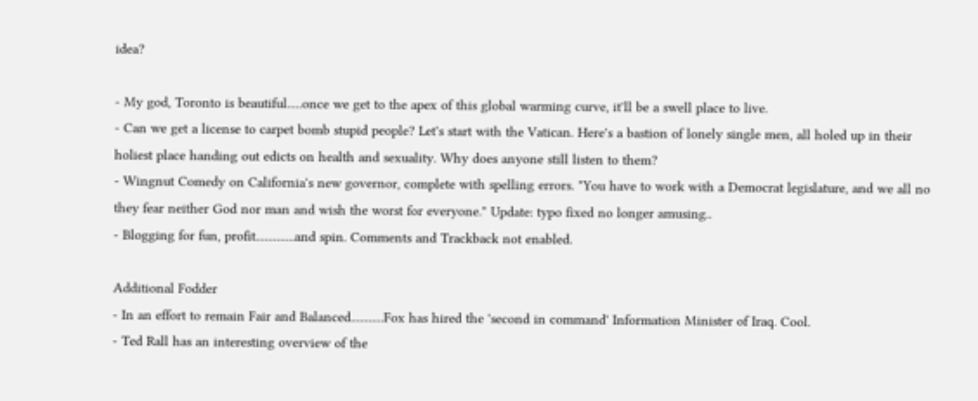idea?

- My god, Toronto is beautiful.....once we get to the apex of this global warming curve, it'll be a swell place to live.
- Can we get a license to carpet bomb stupid people? Let's start with the Vatican. Here's a bastion of lonely single men, all holed up in their holiest place handing out edicts on health and sexuality. Why does anyone still listen to them?
- Wingnut Comedy on California's new governor, complete with spelling errors. "You have to work with a Democrat legislature, and we all no they fear neither God nor man and wish the worst for everyone." Update: typo fixed no longer amusing..
- Blogging for fun, profit.............and spin. Comments and Trackback not enabled.

Additional Fodder
- In an effort to remain Fair and Balanced...........Fox has hired the 'second in command' Information Minister of Iraq. Cool.
- Ted Rall has an interesting overview of the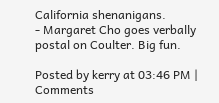California shenanigans.
- Margaret Cho goes verbally postal on Coulter. Big fun.

Posted by kerry at 03:46 PM | Comments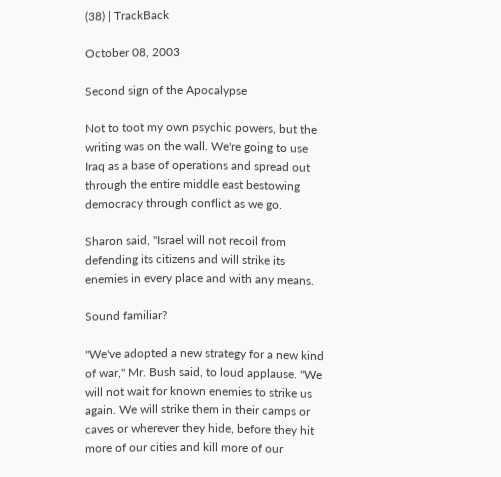(38) | TrackBack

October 08, 2003

Second sign of the Apocalypse

Not to toot my own psychic powers, but the writing was on the wall. We're going to use Iraq as a base of operations and spread out through the entire middle east bestowing democracy through conflict as we go.

Sharon said, "Israel will not recoil from defending its citizens and will strike its enemies in every place and with any means.

Sound familiar?

"We've adopted a new strategy for a new kind of war,'' Mr. Bush said, to loud applause. "We will not wait for known enemies to strike us again. We will strike them in their camps or caves or wherever they hide, before they hit more of our cities and kill more of our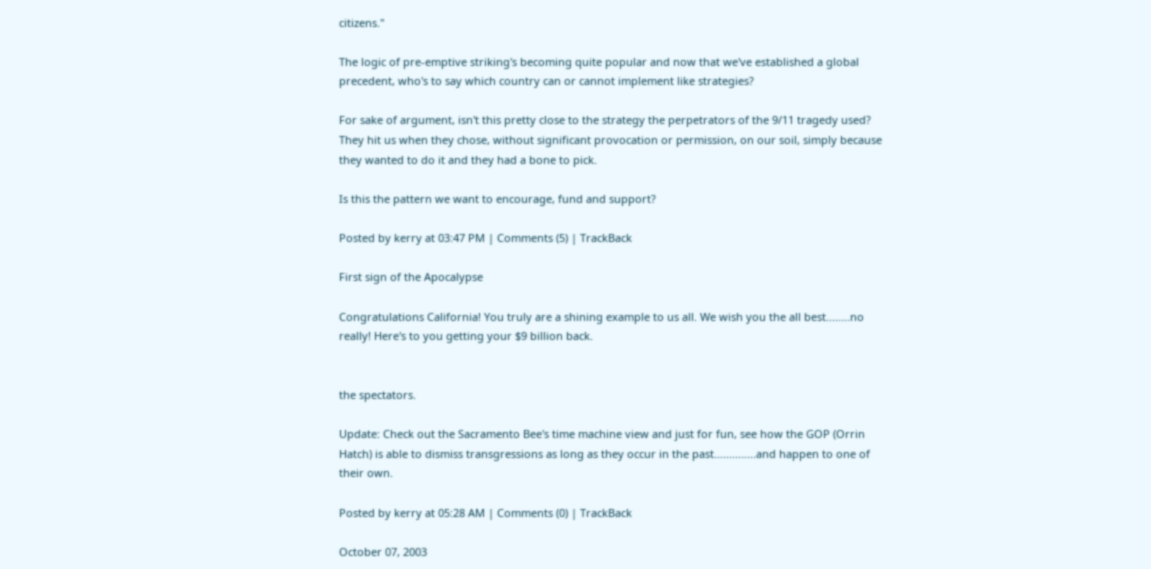citizens.''

The logic of pre-emptive striking's becoming quite popular and now that we've established a global precedent, who's to say which country can or cannot implement like strategies?

For sake of argument, isn't this pretty close to the strategy the perpetrators of the 9/11 tragedy used? They hit us when they chose, without significant provocation or permission, on our soil, simply because they wanted to do it and they had a bone to pick.

Is this the pattern we want to encourage, fund and support?

Posted by kerry at 03:47 PM | Comments (5) | TrackBack

First sign of the Apocalypse

Congratulations California! You truly are a shining example to us all. We wish you the all best........no really! Here's to you getting your $9 billion back.


the spectators.

Update: Check out the Sacramento Bee's time machine view and just for fun, see how the GOP (Orrin Hatch) is able to dismiss transgressions as long as they occur in the past..............and happen to one of their own.

Posted by kerry at 05:28 AM | Comments (0) | TrackBack

October 07, 2003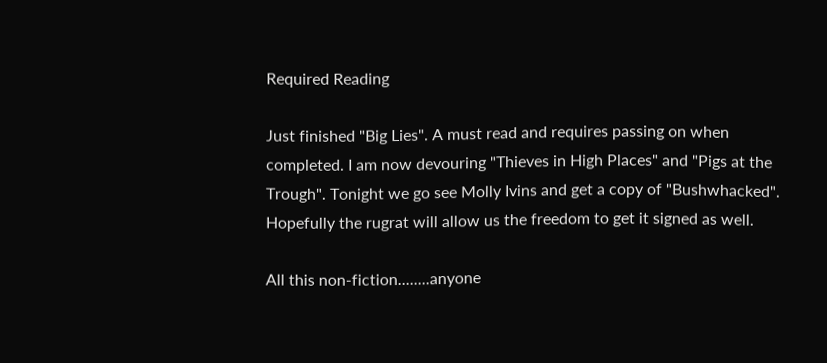Required Reading

Just finished "Big Lies". A must read and requires passing on when completed. I am now devouring "Thieves in High Places" and "Pigs at the Trough". Tonight we go see Molly Ivins and get a copy of "Bushwhacked". Hopefully the rugrat will allow us the freedom to get it signed as well.

All this non-fiction........anyone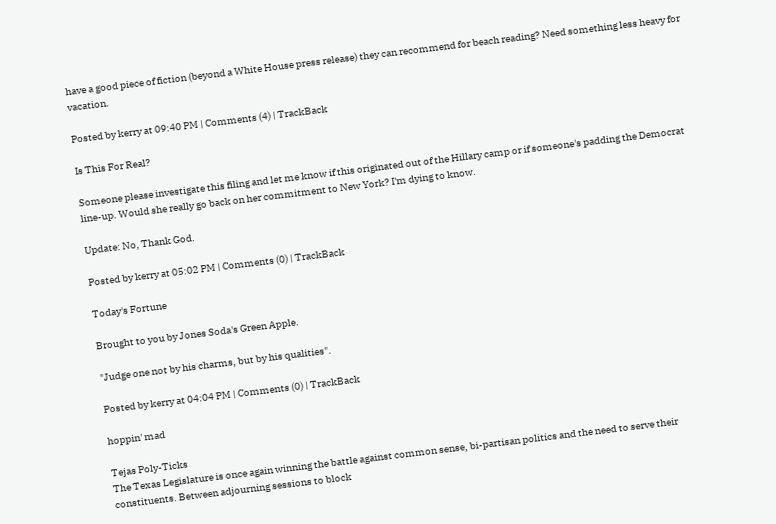have a good piece of fiction (beyond a White House press release) they can recommend for beach reading? Need something less heavy for vacation.

Posted by kerry at 09:40 PM | Comments (4) | TrackBack

Is This For Real?

Someone please investigate this filing and let me know if this originated out of the Hillary camp or if someone's padding the Democrat line-up. Would she really go back on her commitment to New York? I'm dying to know.

Update: No, Thank God.

Posted by kerry at 05:02 PM | Comments (0) | TrackBack

Today's Fortune

Brought to you by Jones Soda's Green Apple.

"Judge one not by his charms, but by his qualities".

Posted by kerry at 04:04 PM | Comments (0) | TrackBack

hoppin' mad

Tejas Poly-Ticks
The Texas Legislature is once again winning the battle against common sense, bi-partisan politics and the need to serve their constituents. Between adjourning sessions to block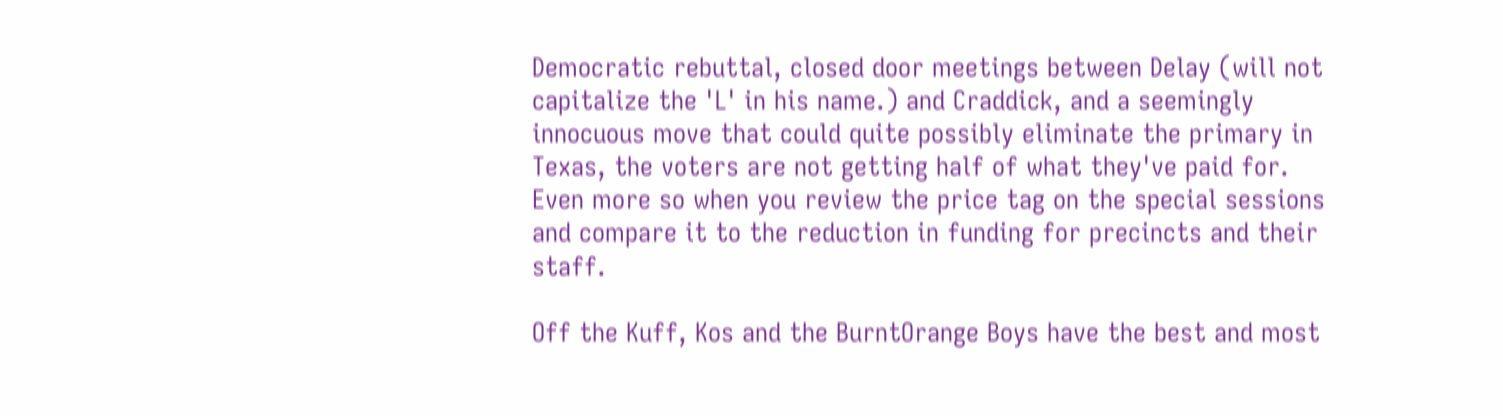Democratic rebuttal, closed door meetings between Delay (will not capitalize the 'L' in his name.) and Craddick, and a seemingly innocuous move that could quite possibly eliminate the primary in Texas, the voters are not getting half of what they've paid for. Even more so when you review the price tag on the special sessions and compare it to the reduction in funding for precincts and their staff.

Off the Kuff, Kos and the BurntOrange Boys have the best and most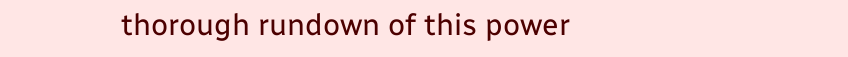thorough rundown of this power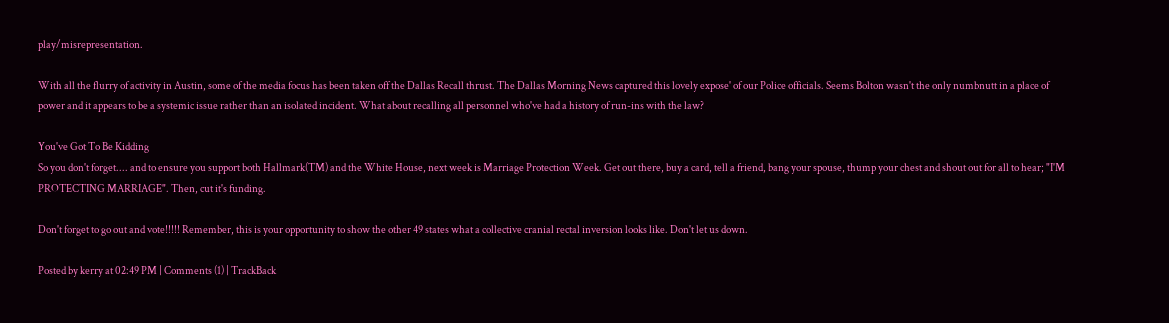play/misrepresentation.

With all the flurry of activity in Austin, some of the media focus has been taken off the Dallas Recall thrust. The Dallas Morning News captured this lovely expose' of our Police officials. Seems Bolton wasn't the only numbnutt in a place of power and it appears to be a systemic issue rather than an isolated incident. What about recalling all personnel who've had a history of run-ins with the law?

You've Got To Be Kidding
So you don't forget.... and to ensure you support both Hallmark(TM) and the White House, next week is Marriage Protection Week. Get out there, buy a card, tell a friend, bang your spouse, thump your chest and shout out for all to hear; "I'M PROTECTING MARRIAGE". Then, cut it's funding.

Don't forget to go out and vote!!!!! Remember, this is your opportunity to show the other 49 states what a collective cranial rectal inversion looks like. Don't let us down.

Posted by kerry at 02:49 PM | Comments (1) | TrackBack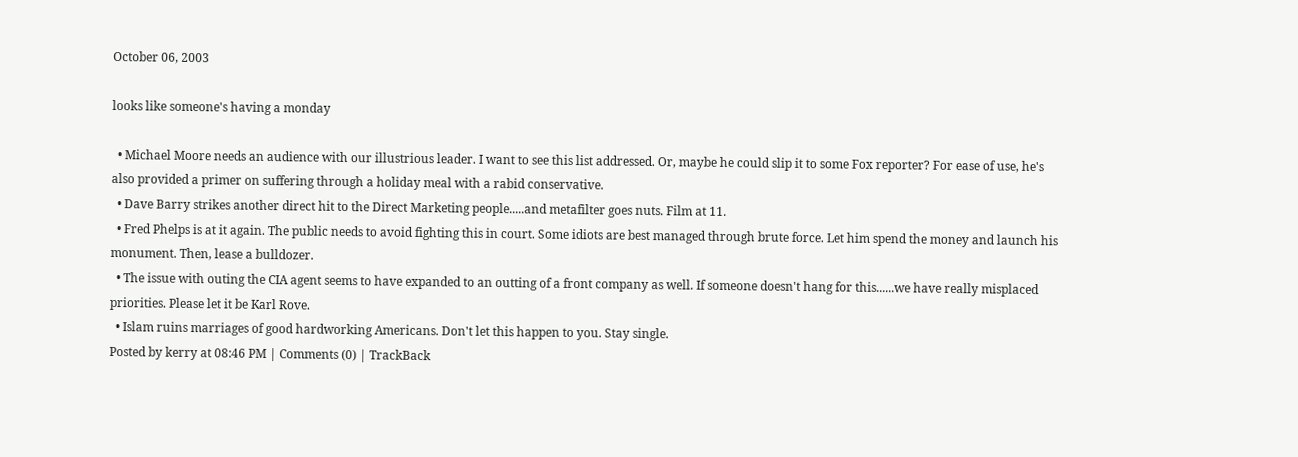October 06, 2003

looks like someone's having a monday

  • Michael Moore needs an audience with our illustrious leader. I want to see this list addressed. Or, maybe he could slip it to some Fox reporter? For ease of use, he's also provided a primer on suffering through a holiday meal with a rabid conservative.
  • Dave Barry strikes another direct hit to the Direct Marketing people.....and metafilter goes nuts. Film at 11.
  • Fred Phelps is at it again. The public needs to avoid fighting this in court. Some idiots are best managed through brute force. Let him spend the money and launch his monument. Then, lease a bulldozer.
  • The issue with outing the CIA agent seems to have expanded to an outting of a front company as well. If someone doesn't hang for this......we have really misplaced priorities. Please let it be Karl Rove.
  • Islam ruins marriages of good hardworking Americans. Don't let this happen to you. Stay single.
Posted by kerry at 08:46 PM | Comments (0) | TrackBack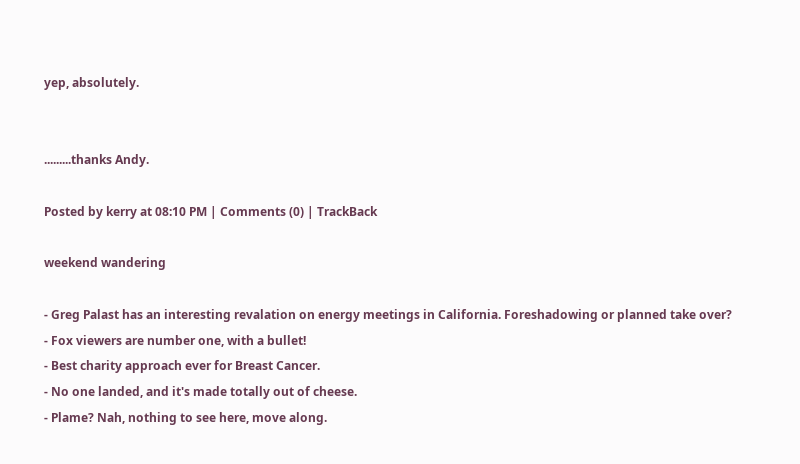yep, absolutely.


.........thanks Andy.

Posted by kerry at 08:10 PM | Comments (0) | TrackBack

weekend wandering

- Greg Palast has an interesting revalation on energy meetings in California. Foreshadowing or planned take over?
- Fox viewers are number one, with a bullet!
- Best charity approach ever for Breast Cancer.
- No one landed, and it's made totally out of cheese.
- Plame? Nah, nothing to see here, move along.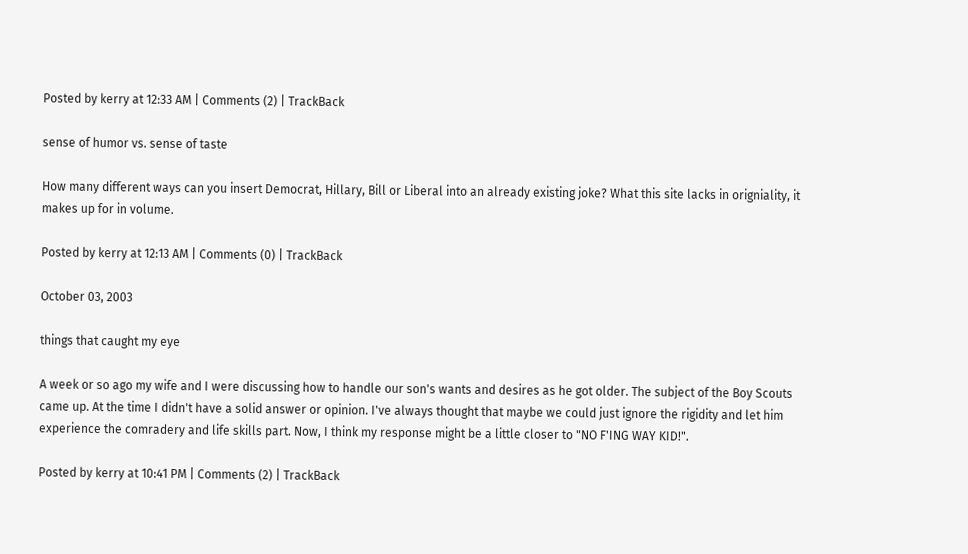Posted by kerry at 12:33 AM | Comments (2) | TrackBack

sense of humor vs. sense of taste

How many different ways can you insert Democrat, Hillary, Bill or Liberal into an already existing joke? What this site lacks in origniality, it makes up for in volume.

Posted by kerry at 12:13 AM | Comments (0) | TrackBack

October 03, 2003

things that caught my eye

A week or so ago my wife and I were discussing how to handle our son's wants and desires as he got older. The subject of the Boy Scouts came up. At the time I didn't have a solid answer or opinion. I've always thought that maybe we could just ignore the rigidity and let him experience the comradery and life skills part. Now, I think my response might be a little closer to "NO F'ING WAY KID!".

Posted by kerry at 10:41 PM | Comments (2) | TrackBack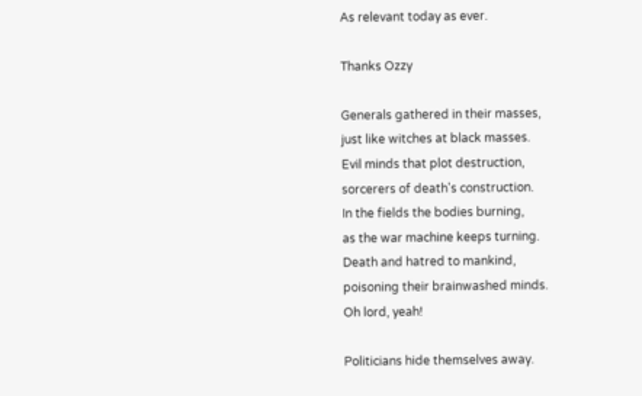As relevant today as ever.

Thanks Ozzy

Generals gathered in their masses,
just like witches at black masses.
Evil minds that plot destruction,
sorcerers of death's construction.
In the fields the bodies burning,
as the war machine keeps turning.
Death and hatred to mankind,
poisoning their brainwashed minds.
Oh lord, yeah!

Politicians hide themselves away.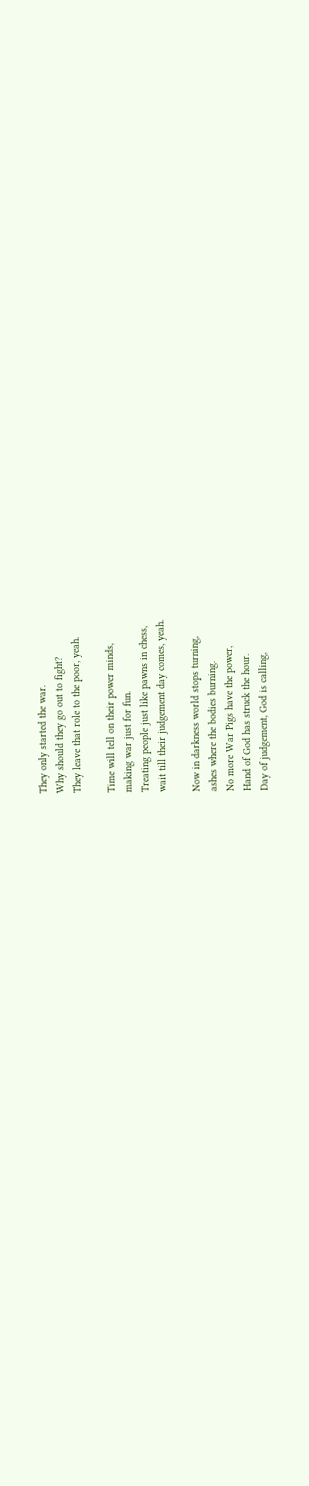They only started the war.
Why should they go out to fight?
They leave that role to the poor, yeah.

Time will tell on their power minds,
making war just for fun.
Treating people just like pawns in chess,
wait till their judgement day comes, yeah.

Now in darkness world stops turning,
ashes where the bodies burning.
No more War Pigs have the power,
Hand of God has struck the hour.
Day of judgement, God is calling,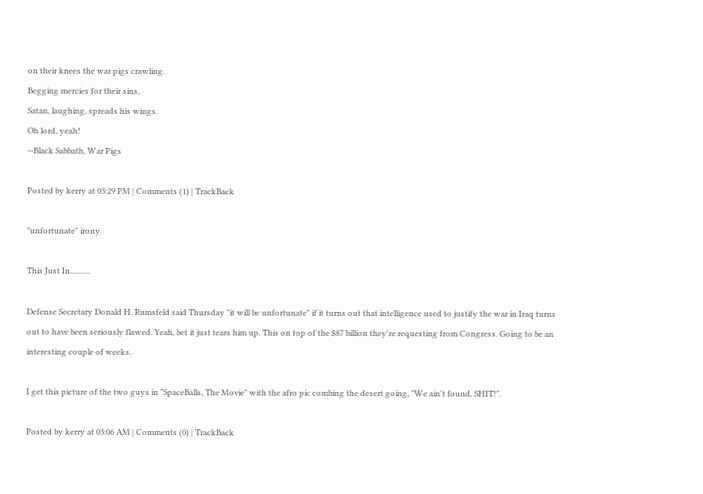on their knees the war pigs crawling.
Begging mercies for their sins,
Satan, laughing, spreads his wings.
Oh lord, yeah!
--Black Sabbath, War Pigs

Posted by kerry at 03:29 PM | Comments (1) | TrackBack

"unfortunate" irony

This Just In..........

Defense Secretary Donald H. Rumsfeld said Thursday "it will be unfortunate" if it turns out that intelligence used to justify the war in Iraq turns out to have been seriously flawed. Yeah, bet it just tears him up. This on top of the $87 billion they're requesting from Congress. Going to be an interesting couple of weeks.

I get this picture of the two guys in "SpaceBalls, The Movie" with the afro pic combing the desert going, "We ain't found, SHIT!".

Posted by kerry at 03:06 AM | Comments (0) | TrackBack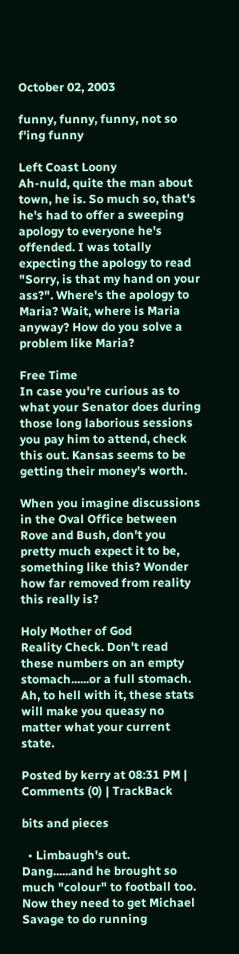October 02, 2003

funny, funny, funny, not so f'ing funny

Left Coast Loony
Ah-nuld, quite the man about town, he is. So much so, that's he's had to offer a sweeping apology to everyone he's offended. I was totally expecting the apology to read "Sorry, is that my hand on your ass?". Where's the apology to Maria? Wait, where is Maria anyway? How do you solve a problem like Maria?

Free Time
In case you're curious as to what your Senator does during those long laborious sessions you pay him to attend, check this out. Kansas seems to be getting their money's worth.

When you imagine discussions in the Oval Office between Rove and Bush, don't you pretty much expect it to be, something like this? Wonder how far removed from reality this really is?

Holy Mother of God
Reality Check. Don't read these numbers on an empty stomach......or a full stomach. Ah, to hell with it, these stats will make you queasy no matter what your current state.

Posted by kerry at 08:31 PM | Comments (0) | TrackBack

bits and pieces

  • Limbaugh's out. Dang......and he brought so much "colour" to football too. Now they need to get Michael Savage to do running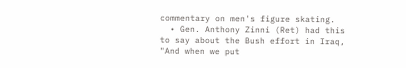commentary on men's figure skating.
  • Gen. Anthony Zinni (Ret) had this to say about the Bush effort in Iraq, "And when we put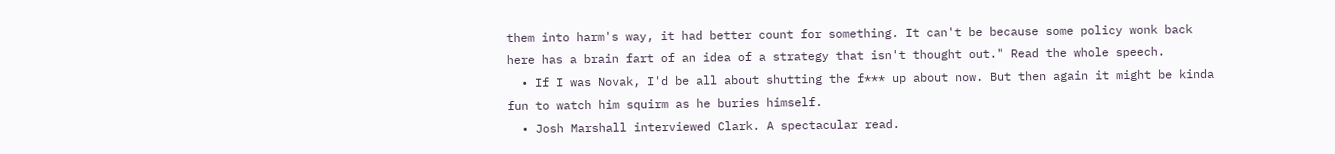them into harm's way, it had better count for something. It can't be because some policy wonk back here has a brain fart of an idea of a strategy that isn't thought out." Read the whole speech.
  • If I was Novak, I'd be all about shutting the f*** up about now. But then again it might be kinda fun to watch him squirm as he buries himself.
  • Josh Marshall interviewed Clark. A spectacular read.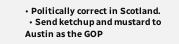• Politically correct in Scotland.
  • Send ketchup and mustard to Austin as the GOP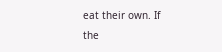eat their own. If the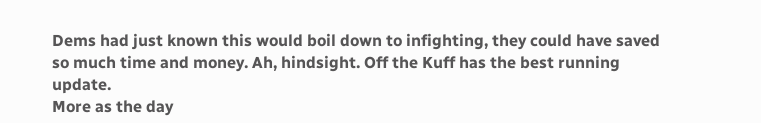Dems had just known this would boil down to infighting, they could have saved so much time and money. Ah, hindsight. Off the Kuff has the best running update.
More as the day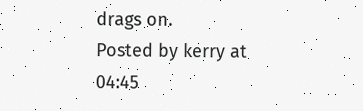drags on.
Posted by kerry at 04:45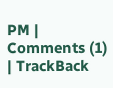PM | Comments (1) | TrackBack